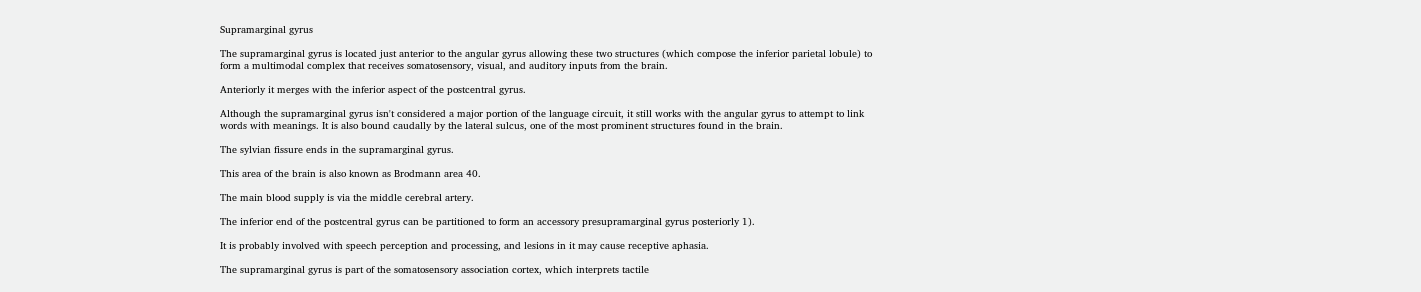Supramarginal gyrus

The supramarginal gyrus is located just anterior to the angular gyrus allowing these two structures (which compose the inferior parietal lobule) to form a multimodal complex that receives somatosensory, visual, and auditory inputs from the brain.

Anteriorly it merges with the inferior aspect of the postcentral gyrus.

Although the supramarginal gyrus isn't considered a major portion of the language circuit, it still works with the angular gyrus to attempt to link words with meanings. It is also bound caudally by the lateral sulcus, one of the most prominent structures found in the brain.

The sylvian fissure ends in the supramarginal gyrus.

This area of the brain is also known as Brodmann area 40.

The main blood supply is via the middle cerebral artery.

The inferior end of the postcentral gyrus can be partitioned to form an accessory presupramarginal gyrus posteriorly 1).

It is probably involved with speech perception and processing, and lesions in it may cause receptive aphasia.

The supramarginal gyrus is part of the somatosensory association cortex, which interprets tactile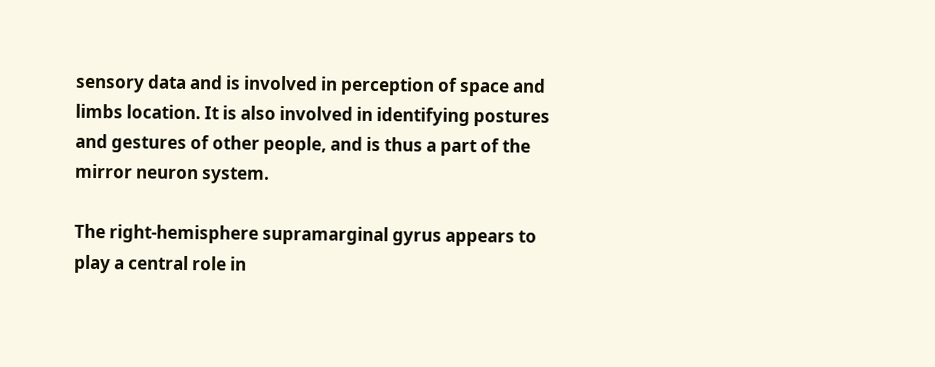sensory data and is involved in perception of space and limbs location. It is also involved in identifying postures and gestures of other people, and is thus a part of the mirror neuron system.

The right-hemisphere supramarginal gyrus appears to play a central role in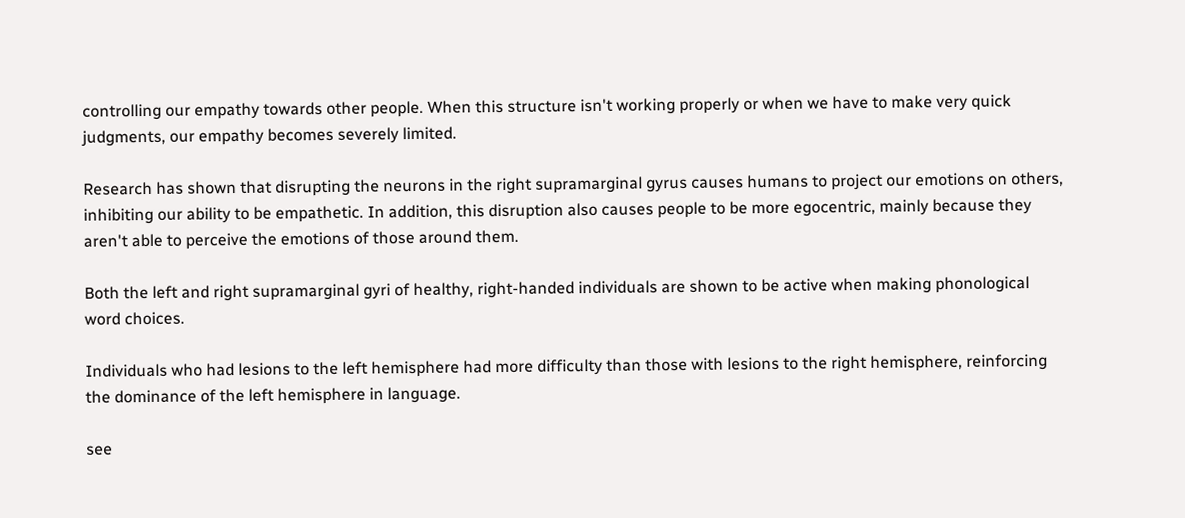controlling our empathy towards other people. When this structure isn't working properly or when we have to make very quick judgments, our empathy becomes severely limited.

Research has shown that disrupting the neurons in the right supramarginal gyrus causes humans to project our emotions on others, inhibiting our ability to be empathetic. In addition, this disruption also causes people to be more egocentric, mainly because they aren't able to perceive the emotions of those around them.

Both the left and right supramarginal gyri of healthy, right-handed individuals are shown to be active when making phonological word choices.

Individuals who had lesions to the left hemisphere had more difficulty than those with lesions to the right hemisphere, reinforcing the dominance of the left hemisphere in language.

see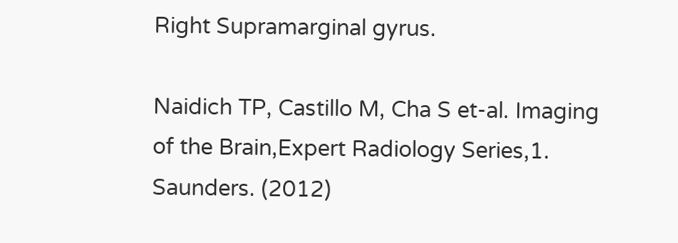Right Supramarginal gyrus.

Naidich TP, Castillo M, Cha S et-al. Imaging of the Brain,Expert Radiology Series,1. Saunders. (2012)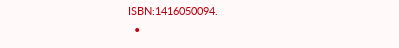ISBN:1416050094.
  •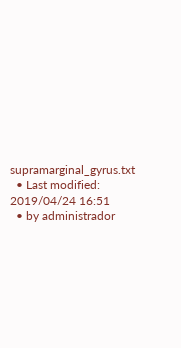supramarginal_gyrus.txt
  • Last modified: 2019/04/24 16:51
  • by administrador